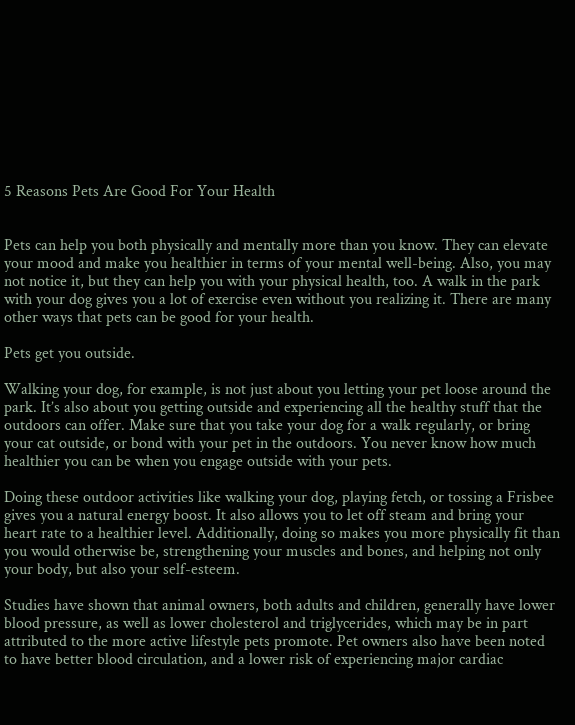5 Reasons Pets Are Good For Your Health


Pets can help you both physically and mentally more than you know. They can elevate your mood and make you healthier in terms of your mental well-being. Also, you may not notice it, but they can help you with your physical health, too. A walk in the park with your dog gives you a lot of exercise even without you realizing it. There are many other ways that pets can be good for your health.

Pets get you outside.

Walking your dog, for example, is not just about you letting your pet loose around the park. It’s also about you getting outside and experiencing all the healthy stuff that the outdoors can offer. Make sure that you take your dog for a walk regularly, or bring your cat outside, or bond with your pet in the outdoors. You never know how much healthier you can be when you engage outside with your pets.

Doing these outdoor activities like walking your dog, playing fetch, or tossing a Frisbee gives you a natural energy boost. It also allows you to let off steam and bring your heart rate to a healthier level. Additionally, doing so makes you more physically fit than you would otherwise be, strengthening your muscles and bones, and helping not only your body, but also your self-esteem.

Studies have shown that animal owners, both adults and children, generally have lower blood pressure, as well as lower cholesterol and triglycerides, which may be in part attributed to the more active lifestyle pets promote. Pet owners also have been noted to have better blood circulation, and a lower risk of experiencing major cardiac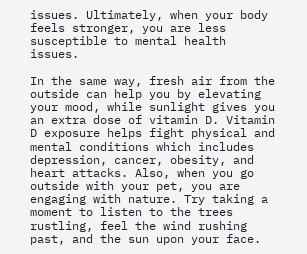issues. Ultimately, when your body feels stronger, you are less susceptible to mental health issues.

In the same way, fresh air from the outside can help you by elevating your mood, while sunlight gives you an extra dose of vitamin D. Vitamin D exposure helps fight physical and mental conditions which includes depression, cancer, obesity, and heart attacks. Also, when you go outside with your pet, you are engaging with nature. Try taking a moment to listen to the trees rustling, feel the wind rushing past, and the sun upon your face.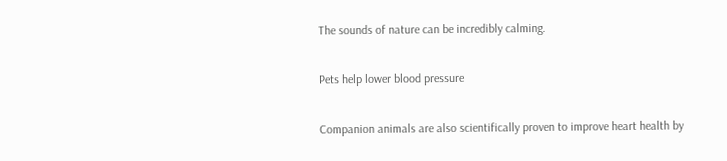The sounds of nature can be incredibly calming.

Pets help lower blood pressure

Companion animals are also scientifically proven to improve heart health by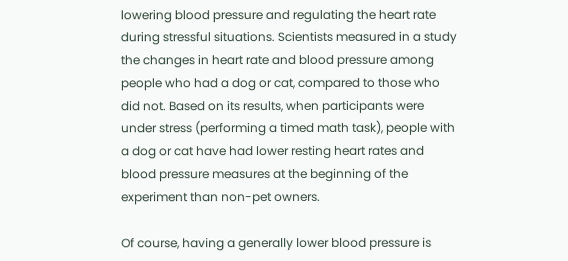lowering blood pressure and regulating the heart rate during stressful situations. Scientists measured in a study the changes in heart rate and blood pressure among people who had a dog or cat, compared to those who did not. Based on its results, when participants were under stress (performing a timed math task), people with a dog or cat have had lower resting heart rates and blood pressure measures at the beginning of the experiment than non-pet owners.

Of course, having a generally lower blood pressure is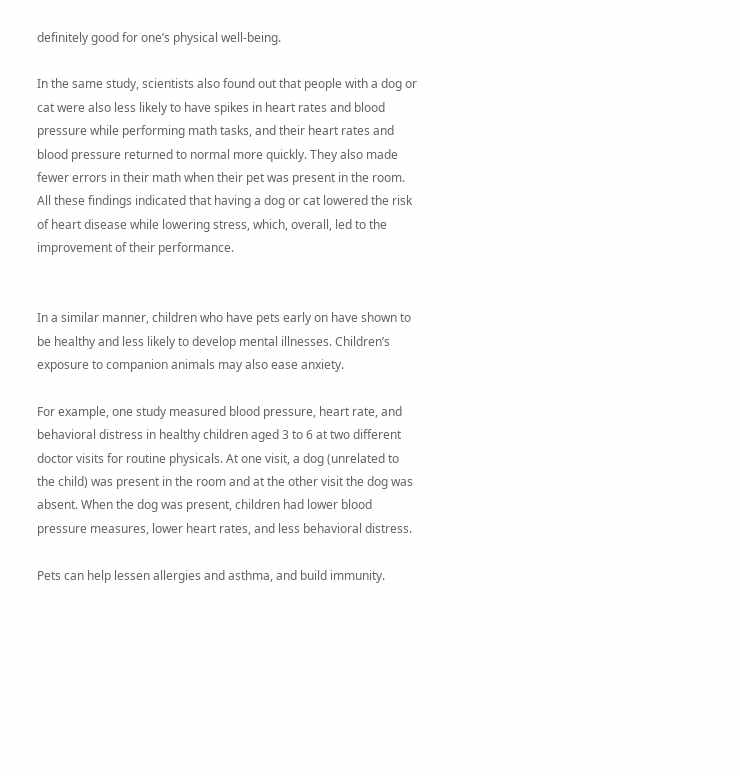definitely good for one’s physical well-being.

In the same study, scientists also found out that people with a dog or cat were also less likely to have spikes in heart rates and blood pressure while performing math tasks, and their heart rates and blood pressure returned to normal more quickly. They also made fewer errors in their math when their pet was present in the room. All these findings indicated that having a dog or cat lowered the risk of heart disease while lowering stress, which, overall, led to the improvement of their performance.


In a similar manner, children who have pets early on have shown to be healthy and less likely to develop mental illnesses. Children’s exposure to companion animals may also ease anxiety.

For example, one study measured blood pressure, heart rate, and behavioral distress in healthy children aged 3 to 6 at two different doctor visits for routine physicals. At one visit, a dog (unrelated to the child) was present in the room and at the other visit the dog was absent. When the dog was present, children had lower blood pressure measures, lower heart rates, and less behavioral distress.

Pets can help lessen allergies and asthma, and build immunity.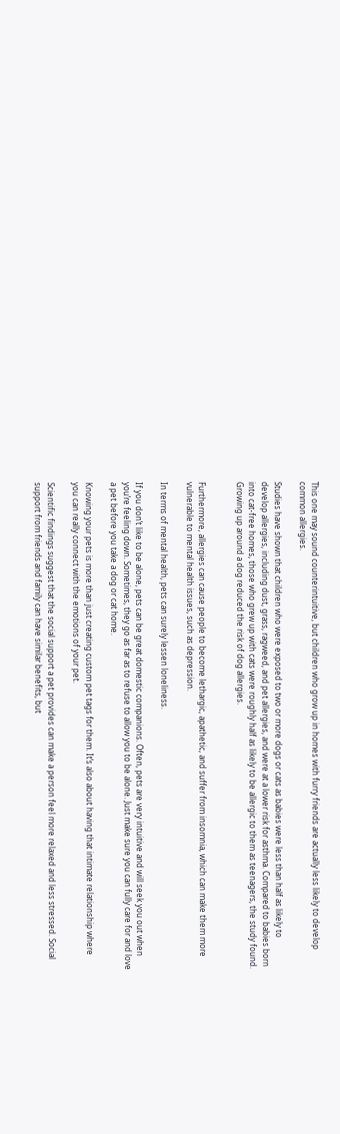This one may sound counterintuitive, but children who grow up in homes with furry friends are actually less likely to develop common allergies.

Studies have shown that children who were exposed to two or more dogs or cats as babies were less than half as likely to develop allergies, including dust, grass, ragweed, and pet allergies, and were at a lower risk for asthma. Compared to babies born into cat-free homes, those who grew up with cats were roughly half as likely to be allergic to them as teenagers, the study found. Growing up around a dog reduced the risk of dog allergies.


Furthermore, allergies can cause people to become lethargic, apathetic, and suffer from insomnia, which can make them more vulnerable to mental health issues, such as depression.

In terms of mental health, pets can surely lessen loneliness.

If you don’t like to be alone, pets can be great domestic companions. Often, pets are very intuitive and will seek you out when you’re feeling down. Sometimes, they go as far as to refuse to allow you to be alone. Just make sure you can fully care for and love a pet before you take a dog or cat home.

Knowing your pets is more than just creating custom pet tags for them. It’s also about having that intimate relationship where you can really connect with the emotions of your pet.

Scientific findings suggest that the social support a pet provides can make a person feel more relaxed and less stressed. Social support from friends and family can have similar benefits, but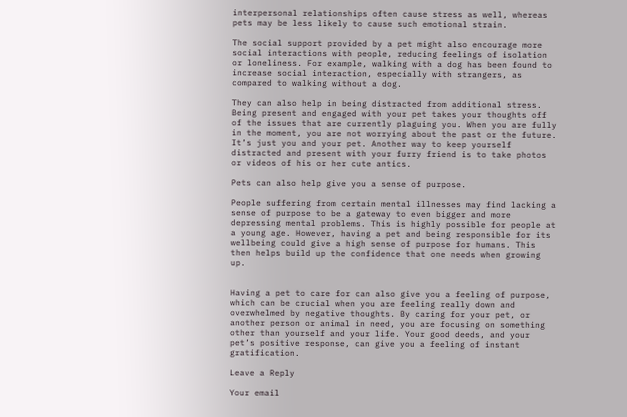interpersonal relationships often cause stress as well, whereas pets may be less likely to cause such emotional strain.

The social support provided by a pet might also encourage more social interactions with people, reducing feelings of isolation or loneliness. For example, walking with a dog has been found to increase social interaction, especially with strangers, as compared to walking without a dog.

They can also help in being distracted from additional stress. Being present and engaged with your pet takes your thoughts off of the issues that are currently plaguing you. When you are fully in the moment, you are not worrying about the past or the future. It’s just you and your pet. Another way to keep yourself distracted and present with your furry friend is to take photos or videos of his or her cute antics.

Pets can also help give you a sense of purpose.

People suffering from certain mental illnesses may find lacking a sense of purpose to be a gateway to even bigger and more depressing mental problems. This is highly possible for people at a young age. However, having a pet and being responsible for its wellbeing could give a high sense of purpose for humans. This then helps build up the confidence that one needs when growing up.


Having a pet to care for can also give you a feeling of purpose, which can be crucial when you are feeling really down and overwhelmed by negative thoughts. By caring for your pet, or another person or animal in need, you are focusing on something other than yourself and your life. Your good deeds, and your pet’s positive response, can give you a feeling of instant gratification.

Leave a Reply

Your email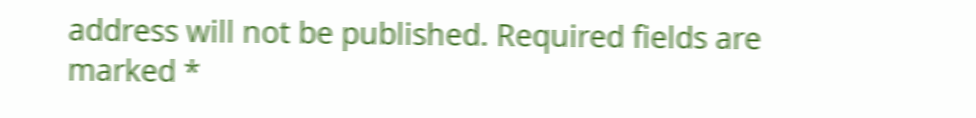address will not be published. Required fields are marked *